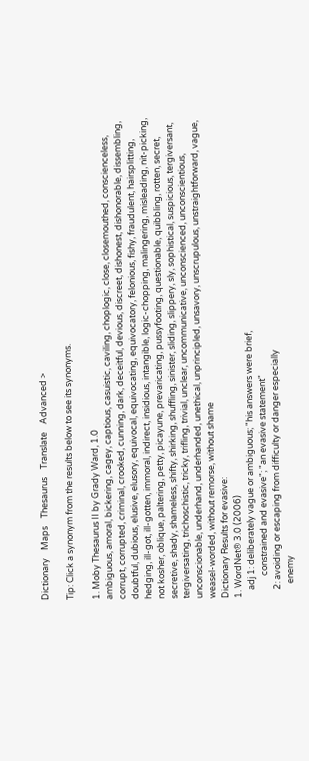Dictionary    Maps    Thesaurus    Translate    Advanced >

Tip: Click a synonym from the results below to see its synonyms.

1. Moby Thesaurus II by Grady Ward, 1.0
ambiguous, amoral, bickering, cagey, captious, casuistic, caviling, choplogic, close, closemouthed, conscienceless, corrupt, corrupted, criminal, crooked, cunning, dark, deceitful, devious, discreet, dishonest, dishonorable, dissembling, doubtful, dubious, elusive, elusory, equivocal, equivocating, equivocatory, felonious, fishy, fraudulent, hairsplitting, hedging, ill-got, ill-gotten, immoral, indirect, insidious, intangible, logic-chopping, malingering, misleading, nit-picking, not kosher, oblique, paltering, petty, picayune, prevaricating, pussyfooting, questionable, quibbling, rotten, secret, secretive, shady, shameless, shifty, shirking, shuffling, sinister, sliding, slippery, sly, sophistical, suspicious, tergiversant, tergiversating, trichoschistic, tricky, trifling, trivial, unclear, uncommunicative, unconscienced, unconscientious, unconscionable, underhand, underhanded, unethical, unprincipled, unsavory, unscrupulous, unstraightforward, vague, weasel-worded, without remorse, without shame
Dictionary Results for evasive:
1. WordNet® 3.0 (2006)
    adj 1: deliberately vague or ambiguous; "his answers were brief,
           constrained and evasive"; "an evasive statement"
    2: avoiding or escaping from difficulty or danger especially
       enemy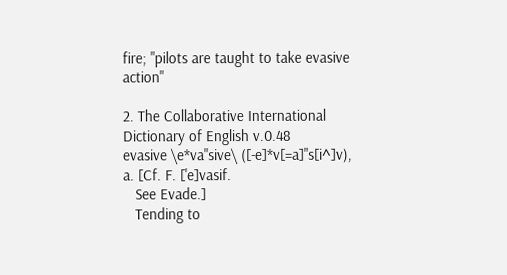fire; "pilots are taught to take evasive action"

2. The Collaborative International Dictionary of English v.0.48
evasive \e*va"sive\ ([-e]*v[=a]"s[i^]v), a. [Cf. F. ['e]vasif.
   See Evade.]
   Tending to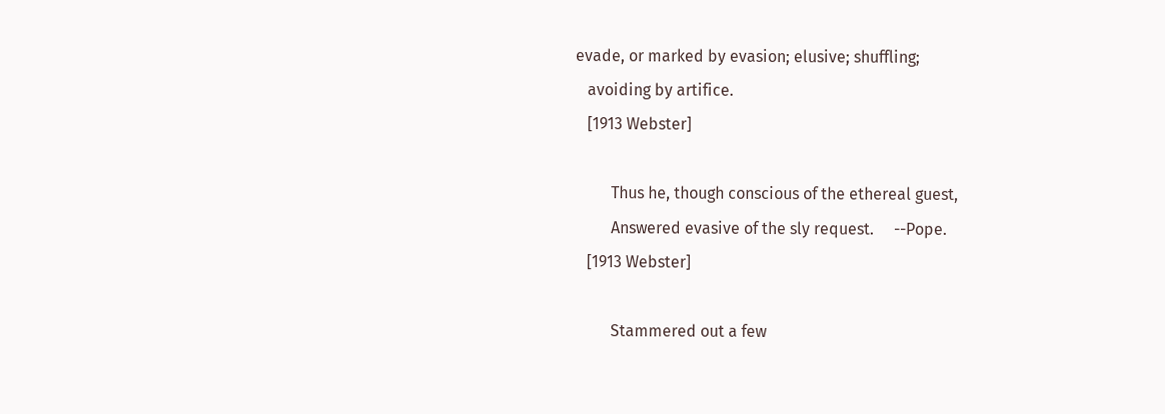evade, or marked by evasion; elusive; shuffling;
   avoiding by artifice.
   [1913 Webster]

         Thus he, though conscious of the ethereal guest,
         Answered evasive of the sly request.     --Pope.
   [1913 Webster]

         Stammered out a few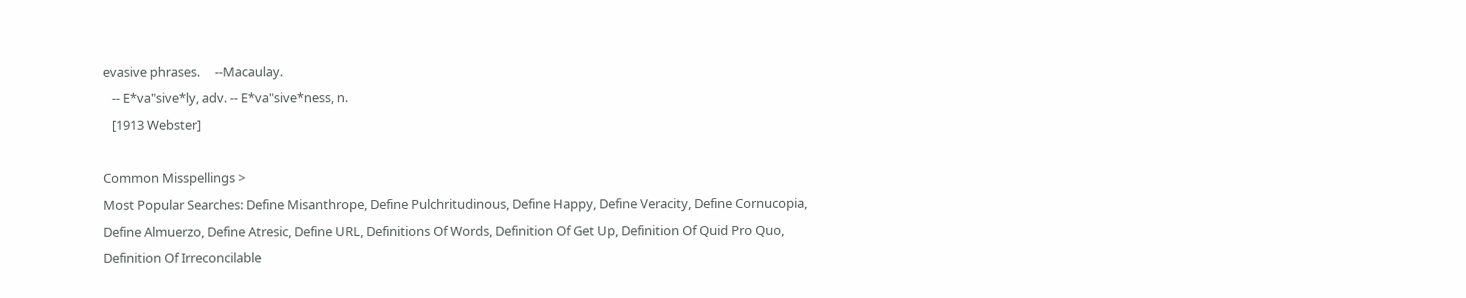evasive phrases.     --Macaulay.
   -- E*va"sive*ly, adv. -- E*va"sive*ness, n.
   [1913 Webster]

Common Misspellings >
Most Popular Searches: Define Misanthrope, Define Pulchritudinous, Define Happy, Define Veracity, Define Cornucopia, Define Almuerzo, Define Atresic, Define URL, Definitions Of Words, Definition Of Get Up, Definition Of Quid Pro Quo, Definition Of Irreconcilable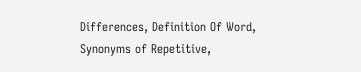Differences, Definition Of Word, Synonyms of Repetitive,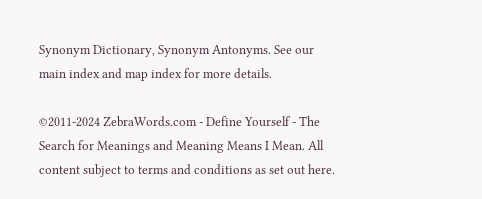Synonym Dictionary, Synonym Antonyms. See our main index and map index for more details.

©2011-2024 ZebraWords.com - Define Yourself - The Search for Meanings and Meaning Means I Mean. All content subject to terms and conditions as set out here.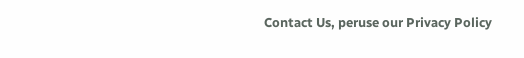Contact Us, peruse our Privacy Policy